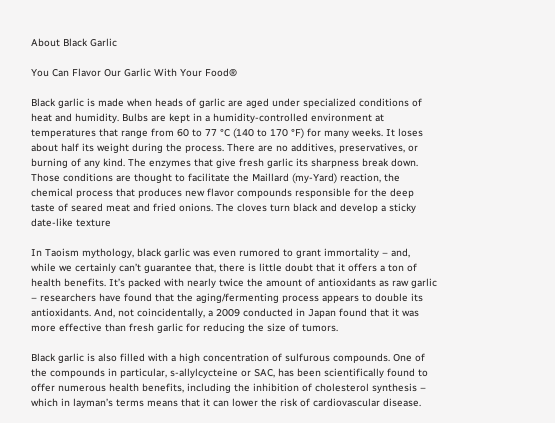About Black Garlic

You Can Flavor Our Garlic With Your Food®

Black garlic is made when heads of garlic are aged under specialized conditions of heat and humidity. Bulbs are kept in a humidity-controlled environment at temperatures that range from 60 to 77 °C (140 to 170 °F) for many weeks. It loses about half its weight during the process. There are no additives, preservatives, or burning of any kind. The enzymes that give fresh garlic its sharpness break down. Those conditions are thought to facilitate the Maillard (my-Yard) reaction, the chemical process that produces new flavor compounds responsible for the deep taste of seared meat and fried onions. The cloves turn black and develop a sticky date-like texture

In Taoism mythology, black garlic was even rumored to grant immortality – and, while we certainly can’t guarantee that, there is little doubt that it offers a ton of health benefits. It’s packed with nearly twice the amount of antioxidants as raw garlic – researchers have found that the aging/fermenting process appears to double its antioxidants. And, not coincidentally, a 2009 conducted in Japan found that it was more effective than fresh garlic for reducing the size of tumors.

Black garlic is also filled with a high concentration of sulfurous compounds. One of the compounds in particular, s-allylcycteine or SAC, has been scientifically found to offer numerous health benefits, including the inhibition of cholesterol synthesis – which in layman’s terms means that it can lower the risk of cardiovascular disease.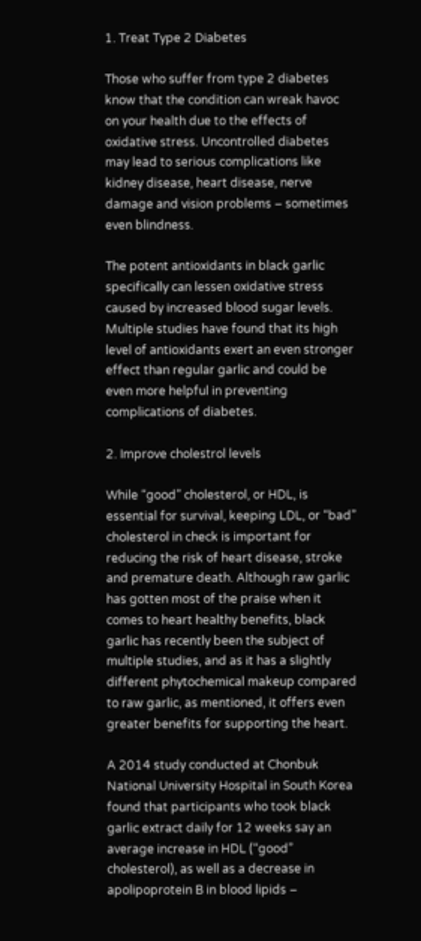1. Treat Type 2 Diabetes

Those who suffer from type 2 diabetes know that the condition can wreak havoc on your health due to the effects of oxidative stress. Uncontrolled diabetes may lead to serious complications like kidney disease, heart disease, nerve damage and vision problems – sometimes even blindness.

The potent antioxidants in black garlic specifically can lessen oxidative stress caused by increased blood sugar levels. Multiple studies have found that its high level of antioxidants exert an even stronger effect than regular garlic and could be even more helpful in preventing complications of diabetes.

2. Improve cholestrol levels

While “good” cholesterol, or HDL, is essential for survival, keeping LDL, or “bad” cholesterol in check is important for reducing the risk of heart disease, stroke and premature death. Although raw garlic has gotten most of the praise when it comes to heart healthy benefits, black garlic has recently been the subject of multiple studies, and as it has a slightly different phytochemical makeup compared to raw garlic, as mentioned, it offers even greater benefits for supporting the heart.

A 2014 study conducted at Chonbuk National University Hospital in South Korea found that participants who took black garlic extract daily for 12 weeks say an average increase in HDL (“good” cholesterol), as well as a decrease in apolipoprotein B in blood lipids –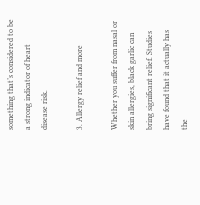something that’s considered to be a strong indicator of heart disease risk.

3. Allergy relief and more

Whether you suffer from nasal or skin allergies, black garlic can bring significant relief. Studies have found that it actually has the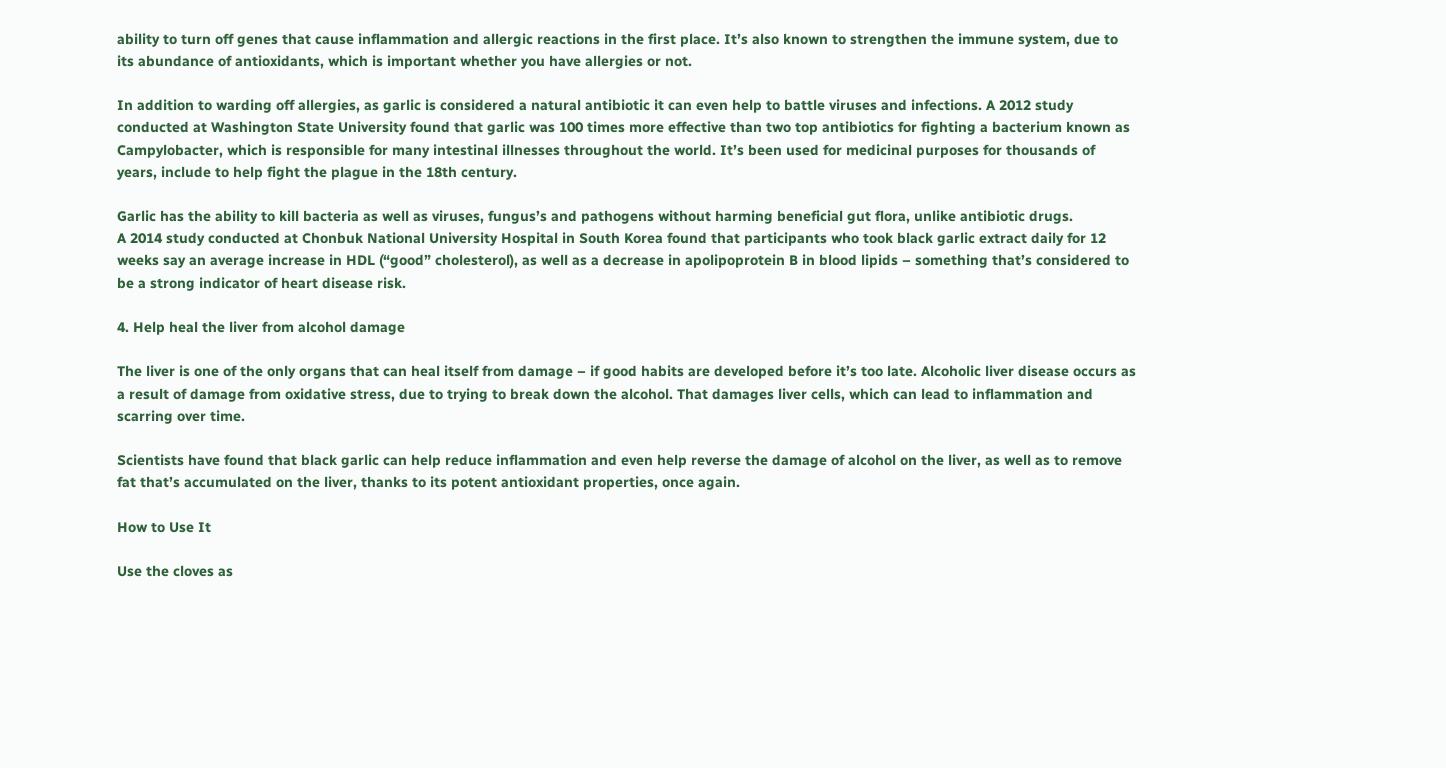ability to turn off genes that cause inflammation and allergic reactions in the first place. It’s also known to strengthen the immune system, due to its abundance of antioxidants, which is important whether you have allergies or not.

In addition to warding off allergies, as garlic is considered a natural antibiotic it can even help to battle viruses and infections. A 2012 study conducted at Washington State University found that garlic was 100 times more effective than two top antibiotics for fighting a bacterium known as Campylobacter, which is responsible for many intestinal illnesses throughout the world. It’s been used for medicinal purposes for thousands of years, include to help fight the plague in the 18th century.

Garlic has the ability to kill bacteria as well as viruses, fungus’s and pathogens without harming beneficial gut flora, unlike antibiotic drugs.
A 2014 study conducted at Chonbuk National University Hospital in South Korea found that participants who took black garlic extract daily for 12 weeks say an average increase in HDL (“good” cholesterol), as well as a decrease in apolipoprotein B in blood lipids – something that’s considered to be a strong indicator of heart disease risk.

4. Help heal the liver from alcohol damage

The liver is one of the only organs that can heal itself from damage – if good habits are developed before it’s too late. Alcoholic liver disease occurs as a result of damage from oxidative stress, due to trying to break down the alcohol. That damages liver cells, which can lead to inflammation and scarring over time.

Scientists have found that black garlic can help reduce inflammation and even help reverse the damage of alcohol on the liver, as well as to remove fat that’s accumulated on the liver, thanks to its potent antioxidant properties, once again.

How to Use It

Use the cloves as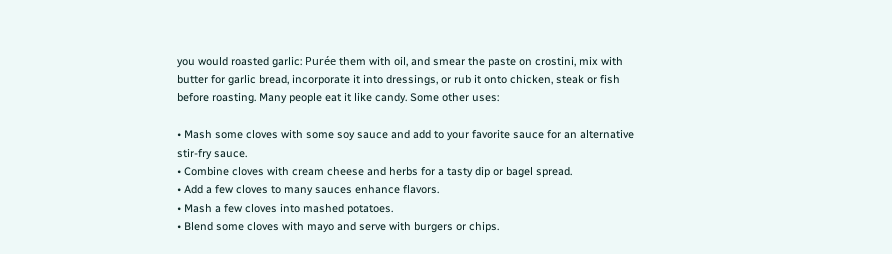you would roasted garlic: Purée them with oil, and smear the paste on crostini, mix with butter for garlic bread, incorporate it into dressings, or rub it onto chicken, steak or fish before roasting. Many people eat it like candy. Some other uses:

• Mash some cloves with some soy sauce and add to your favorite sauce for an alternative stir-fry sauce.
• Combine cloves with cream cheese and herbs for a tasty dip or bagel spread.
• Add a few cloves to many sauces enhance flavors.
• Mash a few cloves into mashed potatoes.
• Blend some cloves with mayo and serve with burgers or chips.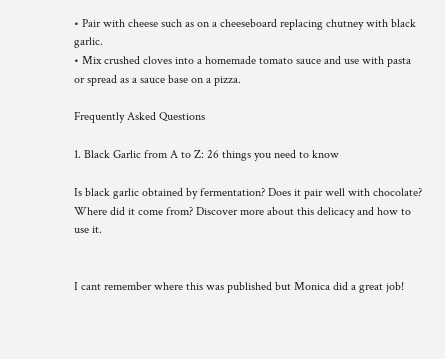• Pair with cheese such as on a cheeseboard replacing chutney with black garlic.
• Mix crushed cloves into a homemade tomato sauce and use with pasta or spread as a sauce base on a pizza.

Frequently Asked Questions

1. Black Garlic from A to Z: 26 things you need to know

Is black garlic obtained by fermentation? Does it pair well with chocolate? Where did it come from? Discover more about this delicacy and how to use it.


I cant remember where this was published but Monica did a great job!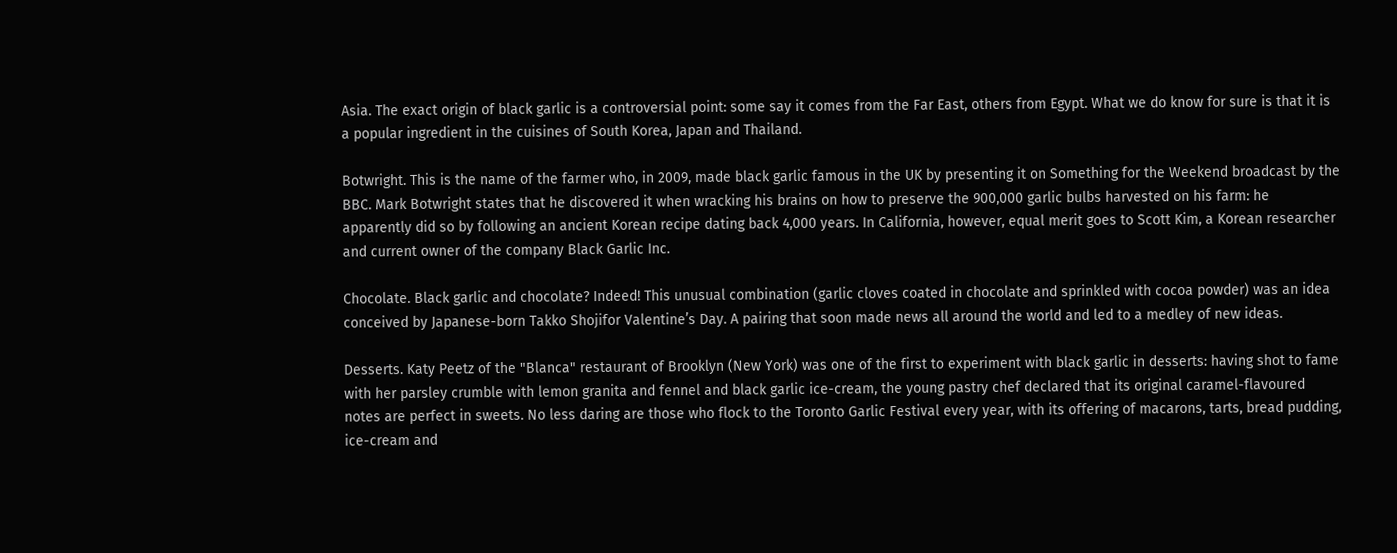Asia. The exact origin of black garlic is a controversial point: some say it comes from the Far East, others from Egypt. What we do know for sure is that it is a popular ingredient in the cuisines of South Korea, Japan and Thailand.

Botwright. This is the name of the farmer who, in 2009, made black garlic famous in the UK by presenting it on Something for the Weekend broadcast by the BBC. Mark Botwright states that he discovered it when wracking his brains on how to preserve the 900,000 garlic bulbs harvested on his farm: he apparently did so by following an ancient Korean recipe dating back 4,000 years. In California, however, equal merit goes to Scott Kim, a Korean researcher and current owner of the company Black Garlic Inc.

Chocolate. Black garlic and chocolate? Indeed! This unusual combination (garlic cloves coated in chocolate and sprinkled with cocoa powder) was an idea conceived by Japanese-born Takko Shojifor Valentine’s Day. A pairing that soon made news all around the world and led to a medley of new ideas.

Desserts. Katy Peetz of the "Blanca" restaurant of Brooklyn (New York) was one of the first to experiment with black garlic in desserts: having shot to fame with her parsley crumble with lemon granita and fennel and black garlic ice-cream, the young pastry chef declared that its original caramel-flavoured notes are perfect in sweets. No less daring are those who flock to the Toronto Garlic Festival every year, with its offering of macarons, tarts, bread pudding, ice-cream and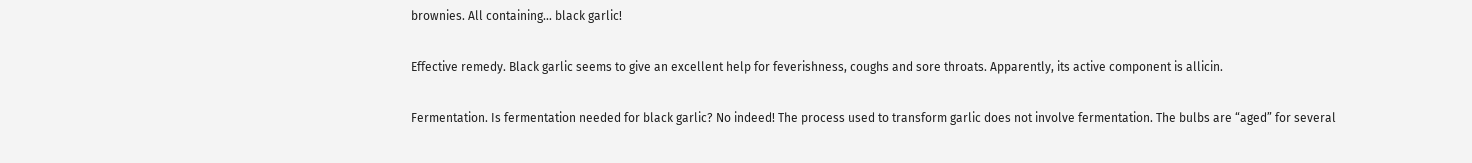brownies. All containing... black garlic!

Effective remedy. Black garlic seems to give an excellent help for feverishness, coughs and sore throats. Apparently, its active component is allicin.

Fermentation. Is fermentation needed for black garlic? No indeed! The process used to transform garlic does not involve fermentation. The bulbs are “aged” for several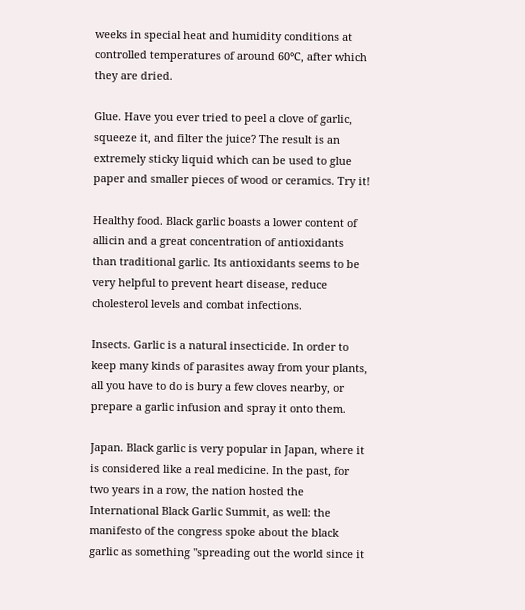weeks in special heat and humidity conditions at controlled temperatures of around 60°C, after which they are dried.

Glue. Have you ever tried to peel a clove of garlic, squeeze it, and filter the juice? The result is an extremely sticky liquid which can be used to glue paper and smaller pieces of wood or ceramics. Try it!

Healthy food. Black garlic boasts a lower content of allicin and a great concentration of antioxidants than traditional garlic. Its antioxidants seems to be very helpful to prevent heart disease, reduce cholesterol levels and combat infections.

Insects. Garlic is a natural insecticide. In order to keep many kinds of parasites away from your plants, all you have to do is bury a few cloves nearby, or prepare a garlic infusion and spray it onto them.

Japan. Black garlic is very popular in Japan, where it is considered like a real medicine. In the past, for two years in a row, the nation hosted the International Black Garlic Summit, as well: the manifesto of the congress spoke about the black garlic as something "spreading out the world since it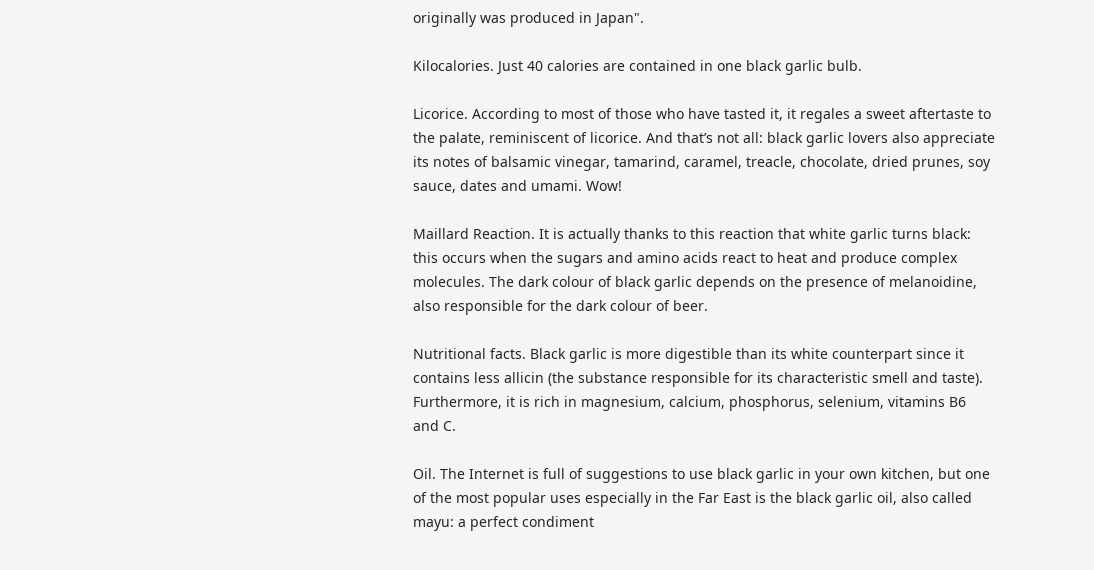originally was produced in Japan".

Kilocalories. Just 40 calories are contained in one black garlic bulb.

Licorice. According to most of those who have tasted it, it regales a sweet aftertaste to the palate, reminiscent of licorice. And that’s not all: black garlic lovers also appreciate its notes of balsamic vinegar, tamarind, caramel, treacle, chocolate, dried prunes, soy sauce, dates and umami. Wow!

Maillard Reaction. It is actually thanks to this reaction that white garlic turns black: this occurs when the sugars and amino acids react to heat and produce complex molecules. The dark colour of black garlic depends on the presence of melanoidine, also responsible for the dark colour of beer.

Nutritional facts. Black garlic is more digestible than its white counterpart since it contains less allicin (the substance responsible for its characteristic smell and taste). Furthermore, it is rich in magnesium, calcium, phosphorus, selenium, vitamins B6 and C.

Oil. The Internet is full of suggestions to use black garlic in your own kitchen, but one of the most popular uses especially in the Far East is the black garlic oil, also called mayu: a perfect condiment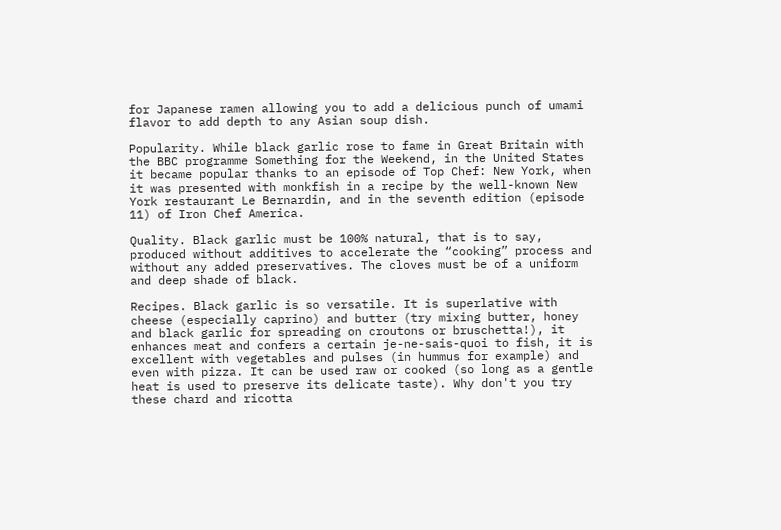for Japanese ramen allowing you to add a delicious punch of umami flavor to add depth to any Asian soup dish.

Popularity. While black garlic rose to fame in Great Britain with the BBC programme Something for the Weekend, in the United States it became popular thanks to an episode of Top Chef: New York, when it was presented with monkfish in a recipe by the well-known New York restaurant Le Bernardin, and in the seventh edition (episode 11) of Iron Chef America.

Quality. Black garlic must be 100% natural, that is to say, produced without additives to accelerate the “cooking” process and without any added preservatives. The cloves must be of a uniform and deep shade of black.

Recipes. Black garlic is so versatile. It is superlative with cheese (especially caprino) and butter (try mixing butter, honey and black garlic for spreading on croutons or bruschetta!), it enhances meat and confers a certain je-ne-sais-quoi to fish, it is excellent with vegetables and pulses (in hummus for example) and even with pizza. It can be used raw or cooked (so long as a gentle heat is used to preserve its delicate taste). Why don't you try these chard and ricotta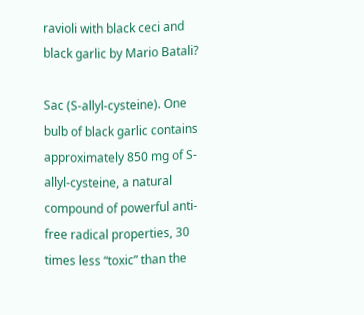ravioli with black ceci and black garlic by Mario Batali?

Sac (S-allyl-cysteine). One bulb of black garlic contains approximately 850 mg of S-allyl-cysteine, a natural compound of powerful anti-free radical properties, 30 times less “toxic” than the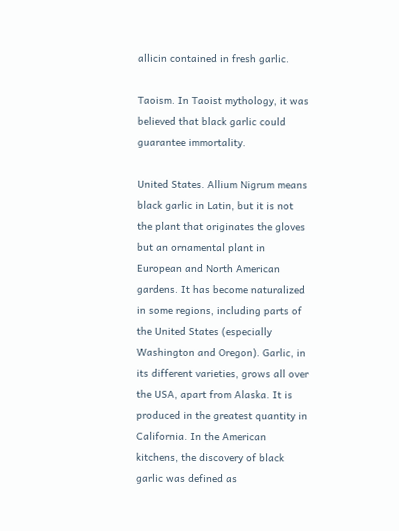allicin contained in fresh garlic.

Taoism. In Taoist mythology, it was believed that black garlic could guarantee immortality.

United States. Allium Nigrum means black garlic in Latin, but it is not the plant that originates the gloves but an ornamental plant in European and North American gardens. It has become naturalized in some regions, including parts of the United States (especially Washington and Oregon). Garlic, in its different varieties, grows all over the USA, apart from Alaska. It is produced in the greatest quantity in California. In the American kitchens, the discovery of black garlic was defined as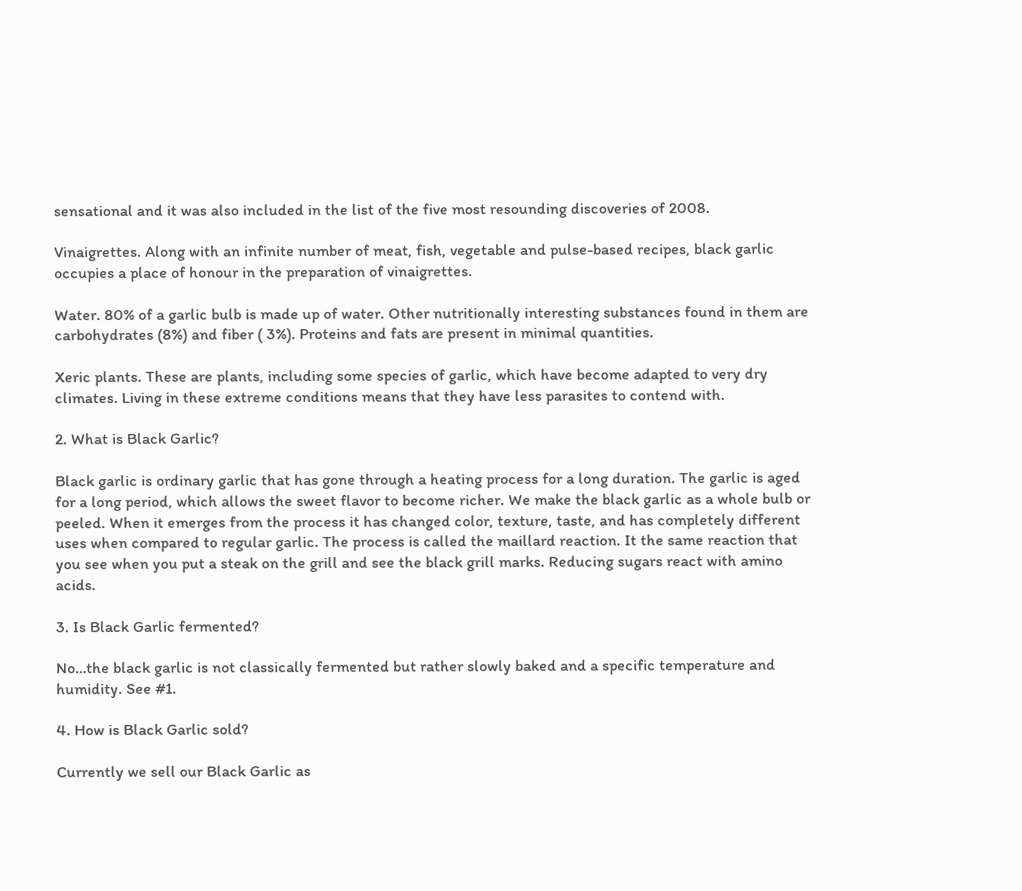sensational and it was also included in the list of the five most resounding discoveries of 2008.

Vinaigrettes. Along with an infinite number of meat, fish, vegetable and pulse-based recipes, black garlic occupies a place of honour in the preparation of vinaigrettes.

Water. 80% of a garlic bulb is made up of water. Other nutritionally interesting substances found in them are carbohydrates (8%) and fiber ( 3%). Proteins and fats are present in minimal quantities.

Xeric plants. These are plants, including some species of garlic, which have become adapted to very dry climates. Living in these extreme conditions means that they have less parasites to contend with.

2. What is Black Garlic?

Black garlic is ordinary garlic that has gone through a heating process for a long duration. The garlic is aged for a long period, which allows the sweet flavor to become richer. We make the black garlic as a whole bulb or peeled. When it emerges from the process it has changed color, texture, taste, and has completely different uses when compared to regular garlic. The process is called the maillard reaction. It the same reaction that you see when you put a steak on the grill and see the black grill marks. Reducing sugars react with amino acids.

3. Is Black Garlic fermented?

No…the black garlic is not classically fermented but rather slowly baked and a specific temperature and humidity. See #1.

4. How is Black Garlic sold?

Currently we sell our Black Garlic as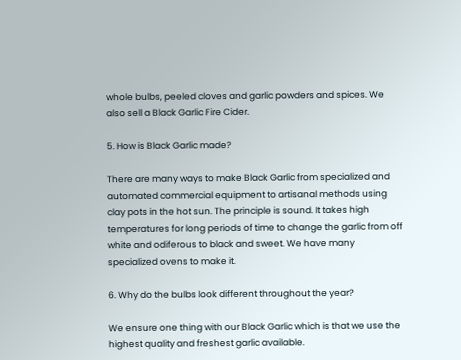whole bulbs, peeled cloves and garlic powders and spices. We also sell a Black Garlic Fire Cider.

5. How is Black Garlic made?

There are many ways to make Black Garlic from specialized and automated commercial equipment to artisanal methods using clay pots in the hot sun. The principle is sound. It takes high temperatures for long periods of time to change the garlic from off white and odiferous to black and sweet. We have many specialized ovens to make it.

6. Why do the bulbs look different throughout the year?

We ensure one thing with our Black Garlic which is that we use the highest quality and freshest garlic available.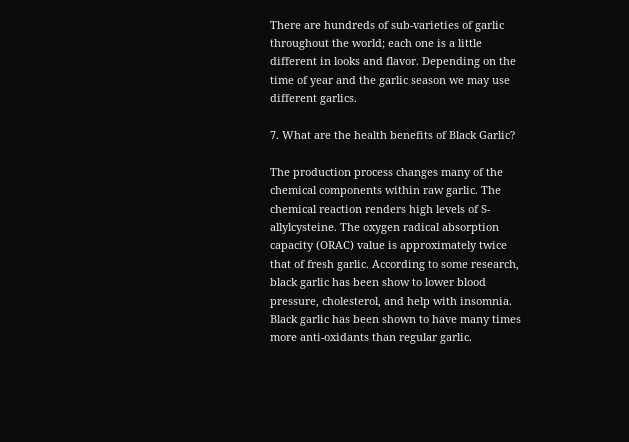There are hundreds of sub-varieties of garlic throughout the world; each one is a little different in looks and flavor. Depending on the time of year and the garlic season we may use different garlics.

7. What are the health benefits of Black Garlic?

The production process changes many of the chemical components within raw garlic. The chemical reaction renders high levels of S-allylcysteine. The oxygen radical absorption capacity (ORAC) value is approximately twice that of fresh garlic. According to some research, black garlic has been show to lower blood pressure, cholesterol, and help with insomnia. Black garlic has been shown to have many times more anti-oxidants than regular garlic.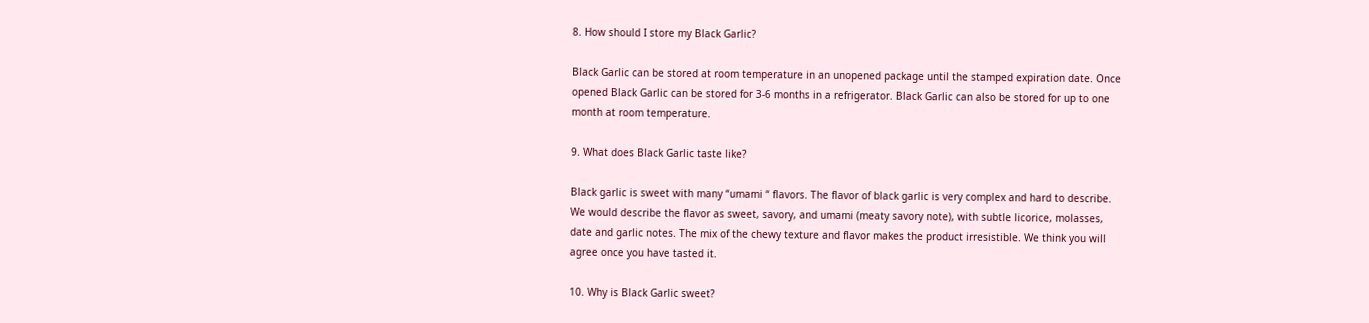8. How should I store my Black Garlic?

Black Garlic can be stored at room temperature in an unopened package until the stamped expiration date. Once opened Black Garlic can be stored for 3-6 months in a refrigerator. Black Garlic can also be stored for up to one month at room temperature.

9. What does Black Garlic taste like?

Black garlic is sweet with many “umami “ flavors. The flavor of black garlic is very complex and hard to describe. We would describe the flavor as sweet, savory, and umami (meaty savory note), with subtle licorice, molasses, date and garlic notes. The mix of the chewy texture and flavor makes the product irresistible. We think you will agree once you have tasted it.

10. Why is Black Garlic sweet?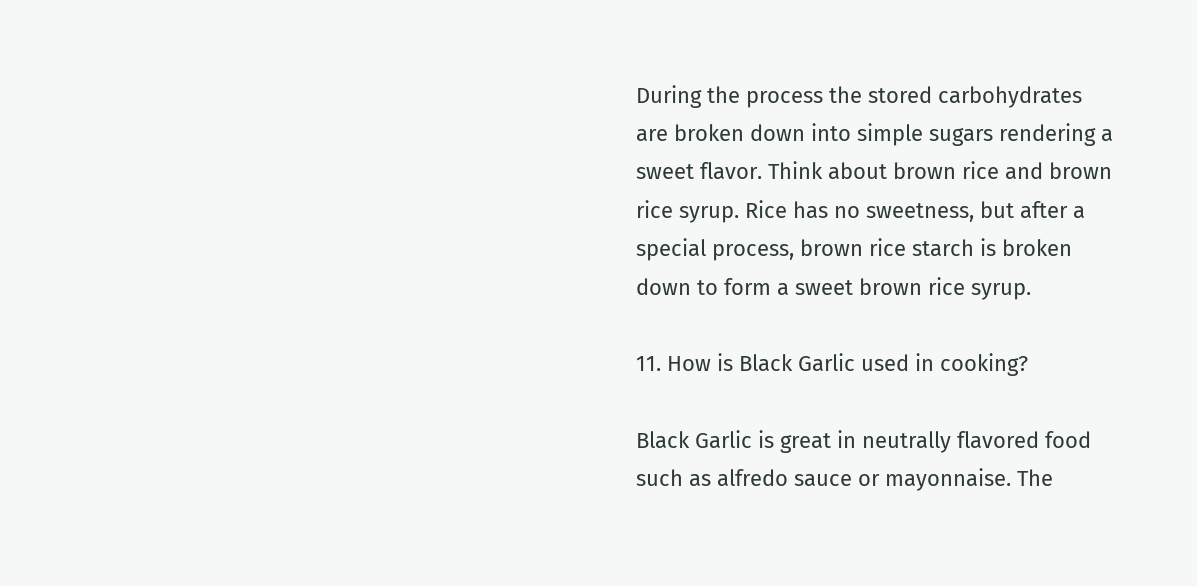During the process the stored carbohydrates are broken down into simple sugars rendering a sweet flavor. Think about brown rice and brown rice syrup. Rice has no sweetness, but after a special process, brown rice starch is broken down to form a sweet brown rice syrup.

11. How is Black Garlic used in cooking?

Black Garlic is great in neutrally flavored food such as alfredo sauce or mayonnaise. The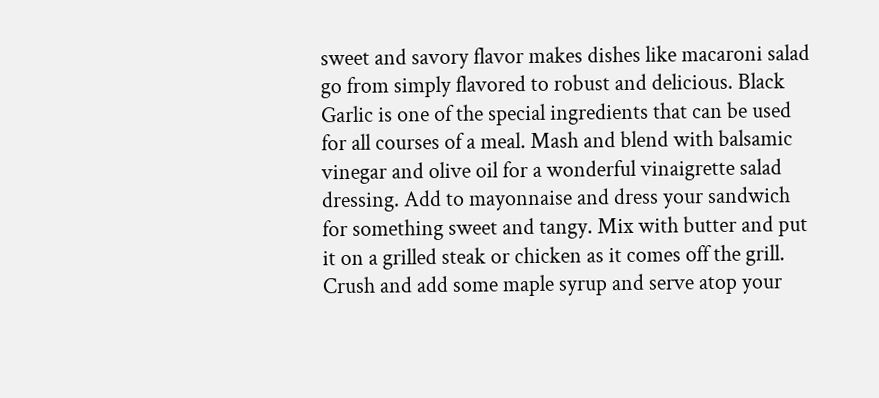sweet and savory flavor makes dishes like macaroni salad go from simply flavored to robust and delicious. Black Garlic is one of the special ingredients that can be used for all courses of a meal. Mash and blend with balsamic vinegar and olive oil for a wonderful vinaigrette salad dressing. Add to mayonnaise and dress your sandwich for something sweet and tangy. Mix with butter and put it on a grilled steak or chicken as it comes off the grill. Crush and add some maple syrup and serve atop your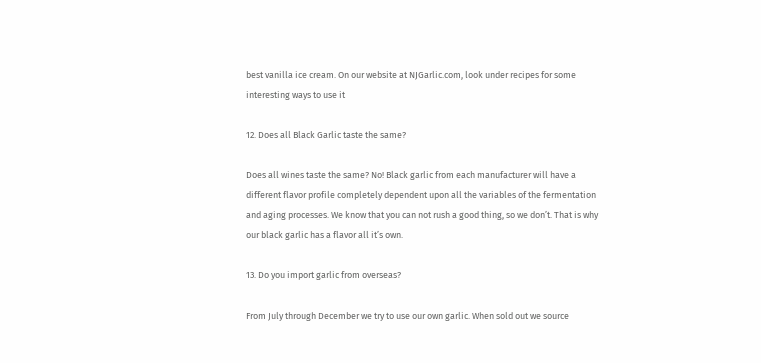best vanilla ice cream. On our website at NJGarlic.com, look under recipes for some interesting ways to use it

12. Does all Black Garlic taste the same?

Does all wines taste the same? No! Black garlic from each manufacturer will have a different flavor profile completely dependent upon all the variables of the fermentation and aging processes. We know that you can not rush a good thing, so we don’t. That is why our black garlic has a flavor all it’s own.

13. Do you import garlic from overseas?

From July through December we try to use our own garlic. When sold out we source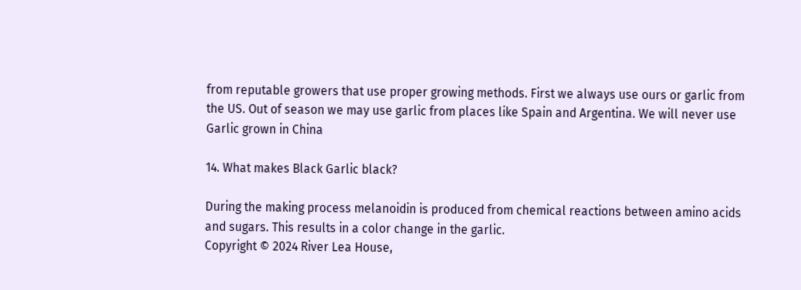from reputable growers that use proper growing methods. First we always use ours or garlic from the US. Out of season we may use garlic from places like Spain and Argentina. We will never use Garlic grown in China

14. What makes Black Garlic black?

During the making process melanoidin is produced from chemical reactions between amino acids and sugars. This results in a color change in the garlic.
Copyright © 2024 River Lea House,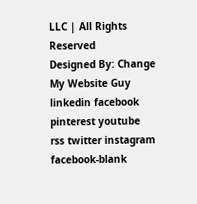LLC | All Rights Reserved
Designed By: Change My Website Guy
linkedin facebook pinterest youtube rss twitter instagram facebook-blank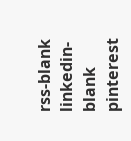rss-blank linkedin-blank pinterest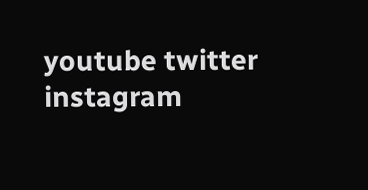youtube twitter instagram